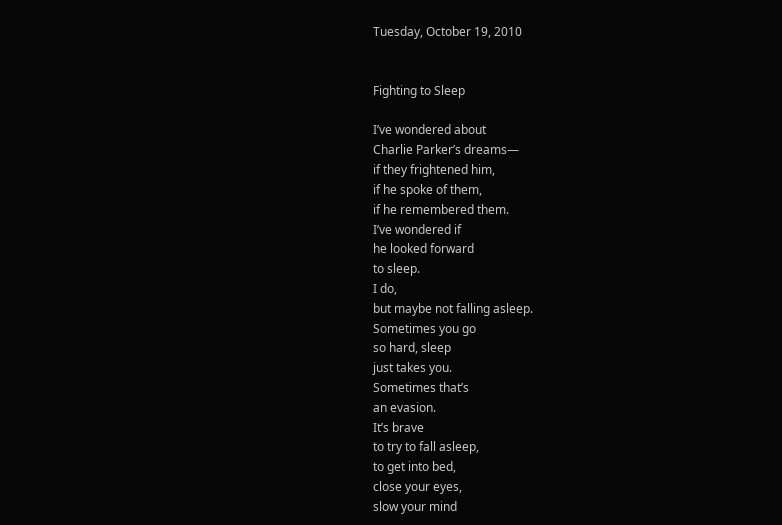Tuesday, October 19, 2010


Fighting to Sleep

I’ve wondered about
Charlie Parker’s dreams—
if they frightened him,
if he spoke of them,
if he remembered them.
I’ve wondered if
he looked forward
to sleep.
I do,
but maybe not falling asleep.
Sometimes you go
so hard, sleep
just takes you.
Sometimes that’s
an evasion.
It’s brave
to try to fall asleep,
to get into bed,
close your eyes,
slow your mind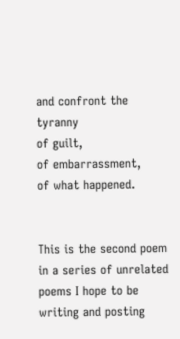and confront the tyranny
of guilt,
of embarrassment,
of what happened.


This is the second poem in a series of unrelated poems I hope to be writing and posting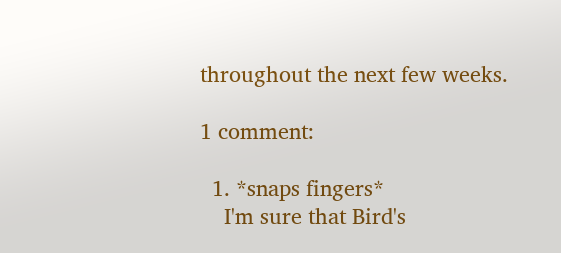throughout the next few weeks.

1 comment:

  1. *snaps fingers*
    I'm sure that Bird's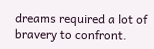dreams required a lot of bravery to confront.